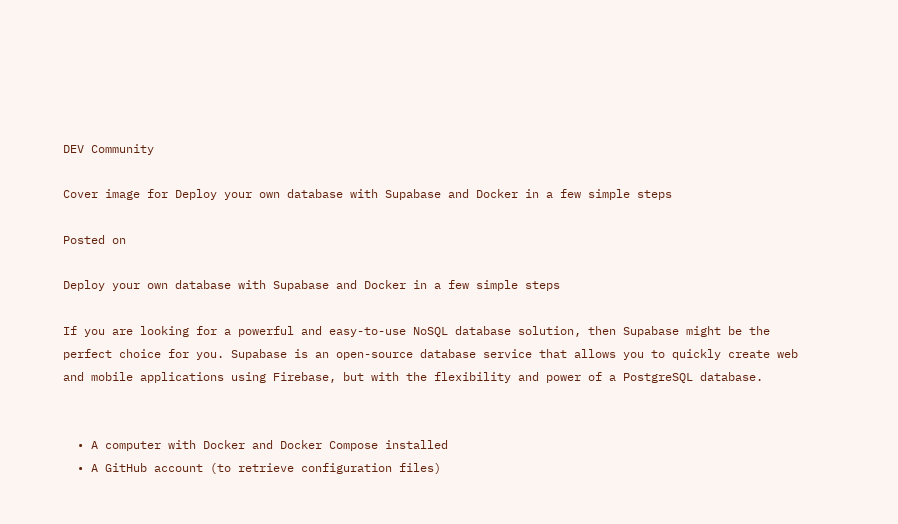DEV Community

Cover image for Deploy your own database with Supabase and Docker in a few simple steps

Posted on

Deploy your own database with Supabase and Docker in a few simple steps

If you are looking for a powerful and easy-to-use NoSQL database solution, then Supabase might be the perfect choice for you. Supabase is an open-source database service that allows you to quickly create web and mobile applications using Firebase, but with the flexibility and power of a PostgreSQL database.


  • A computer with Docker and Docker Compose installed
  • A GitHub account (to retrieve configuration files)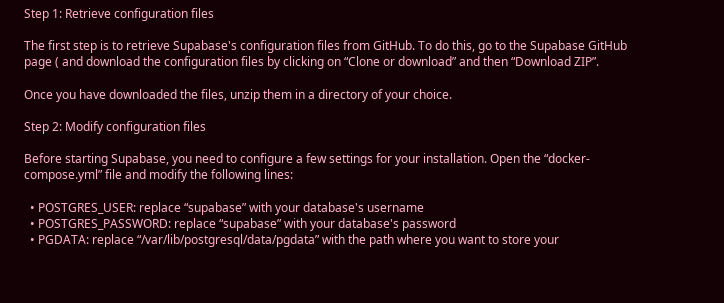Step 1: Retrieve configuration files

The first step is to retrieve Supabase's configuration files from GitHub. To do this, go to the Supabase GitHub page ( and download the configuration files by clicking on “Clone or download” and then “Download ZIP”.

Once you have downloaded the files, unzip them in a directory of your choice.

Step 2: Modify configuration files

Before starting Supabase, you need to configure a few settings for your installation. Open the “docker-compose.yml” file and modify the following lines:

  • POSTGRES_USER: replace “supabase” with your database's username
  • POSTGRES_PASSWORD: replace “supabase” with your database's password
  • PGDATA: replace “/var/lib/postgresql/data/pgdata” with the path where you want to store your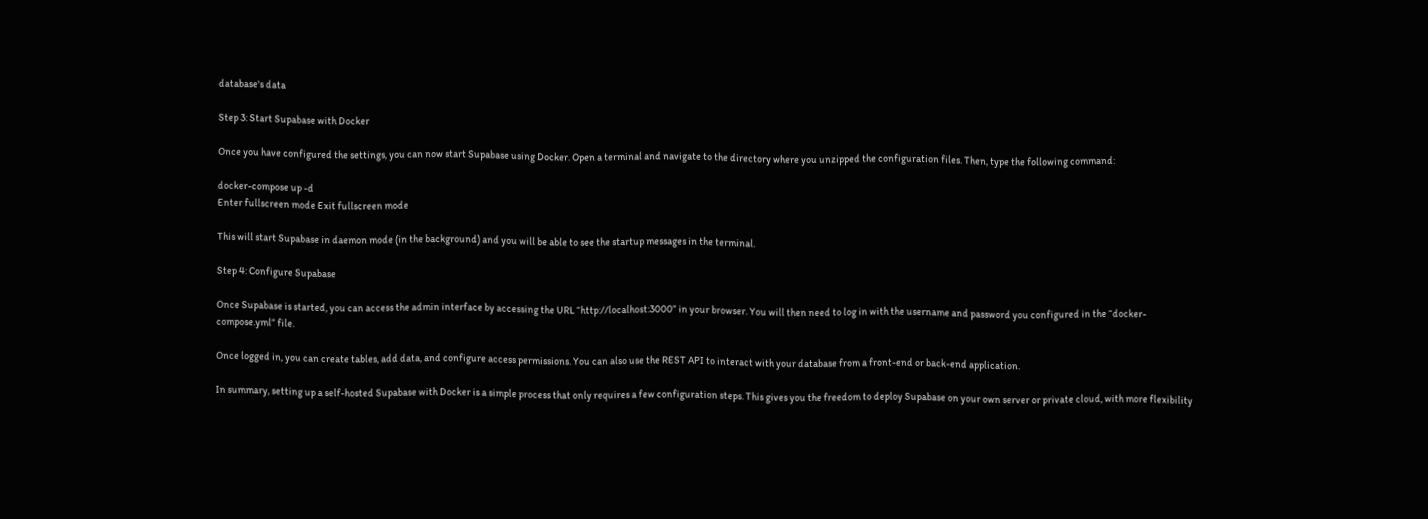database's data

Step 3: Start Supabase with Docker

Once you have configured the settings, you can now start Supabase using Docker. Open a terminal and navigate to the directory where you unzipped the configuration files. Then, type the following command:

docker-compose up -d
Enter fullscreen mode Exit fullscreen mode

This will start Supabase in daemon mode (in the background) and you will be able to see the startup messages in the terminal.

Step 4: Configure Supabase

Once Supabase is started, you can access the admin interface by accessing the URL “http://localhost:3000” in your browser. You will then need to log in with the username and password you configured in the “docker-compose.yml” file.

Once logged in, you can create tables, add data, and configure access permissions. You can also use the REST API to interact with your database from a front-end or back-end application.

In summary, setting up a self-hosted Supabase with Docker is a simple process that only requires a few configuration steps. This gives you the freedom to deploy Supabase on your own server or private cloud, with more flexibility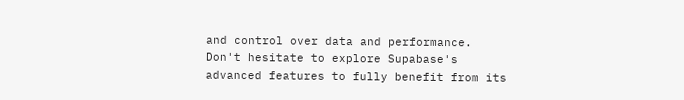and control over data and performance. Don't hesitate to explore Supabase's advanced features to fully benefit from its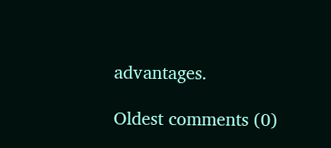advantages.

Oldest comments (0)